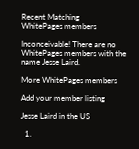Recent Matching
WhitePages members

Inconceivable! There are no WhitePages members with the name Jesse Laird.

More WhitePages members

Add your member listing

Jesse Laird in the US

  1.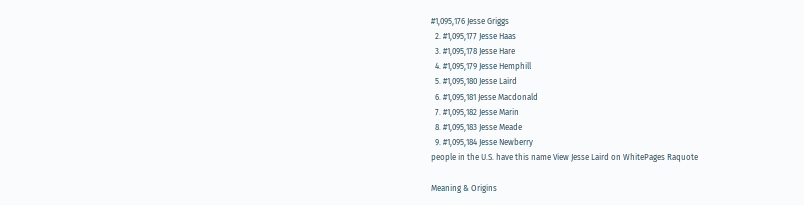#1,095,176 Jesse Griggs
  2. #1,095,177 Jesse Haas
  3. #1,095,178 Jesse Hare
  4. #1,095,179 Jesse Hemphill
  5. #1,095,180 Jesse Laird
  6. #1,095,181 Jesse Macdonald
  7. #1,095,182 Jesse Marin
  8. #1,095,183 Jesse Meade
  9. #1,095,184 Jesse Newberry
people in the U.S. have this name View Jesse Laird on WhitePages Raquote

Meaning & Origins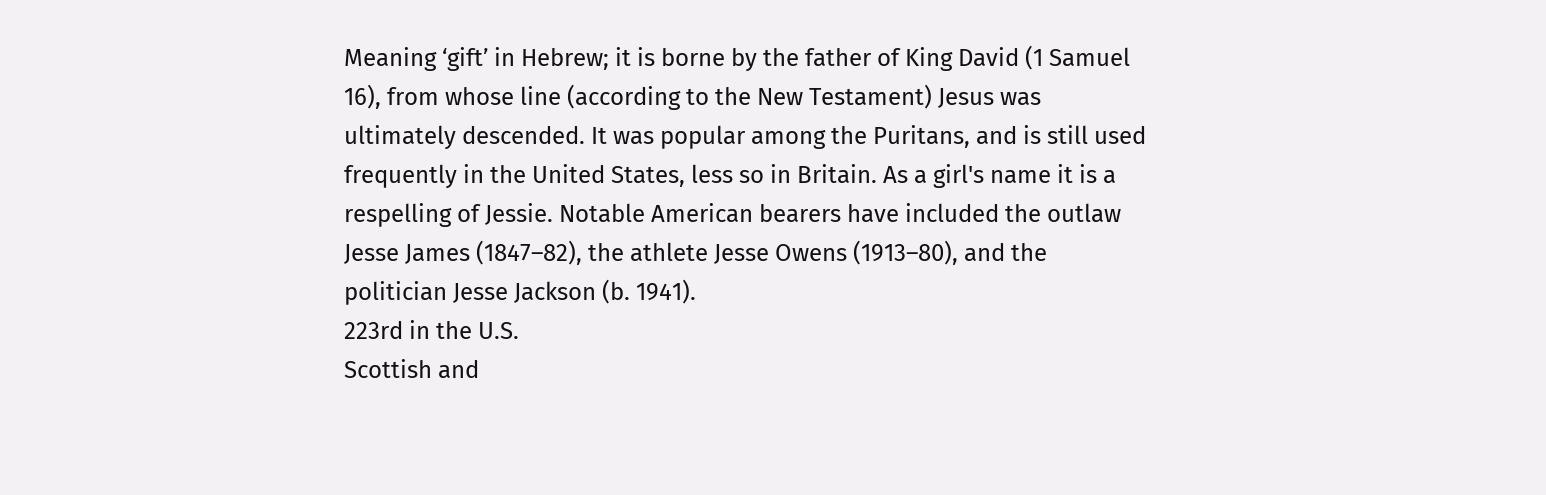Meaning ‘gift’ in Hebrew; it is borne by the father of King David (1 Samuel 16), from whose line (according to the New Testament) Jesus was ultimately descended. It was popular among the Puritans, and is still used frequently in the United States, less so in Britain. As a girl's name it is a respelling of Jessie. Notable American bearers have included the outlaw Jesse James (1847–82), the athlete Jesse Owens (1913–80), and the politician Jesse Jackson (b. 1941).
223rd in the U.S.
Scottish and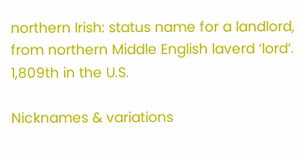northern Irish: status name for a landlord, from northern Middle English laverd ‘lord’.
1,809th in the U.S.

Nicknames & variations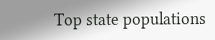Top state populations